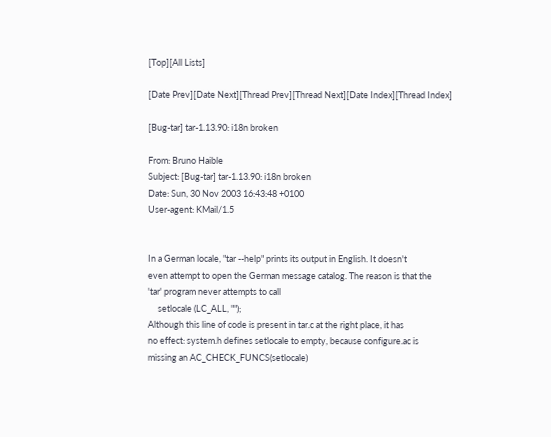[Top][All Lists]

[Date Prev][Date Next][Thread Prev][Thread Next][Date Index][Thread Index]

[Bug-tar] tar-1.13.90: i18n broken

From: Bruno Haible
Subject: [Bug-tar] tar-1.13.90: i18n broken
Date: Sun, 30 Nov 2003 16:43:48 +0100
User-agent: KMail/1.5


In a German locale, "tar --help" prints its output in English. It doesn't
even attempt to open the German message catalog. The reason is that the
'tar' program never attempts to call
     setlocale (LC_ALL, "");
Although this line of code is present in tar.c at the right place, it has
no effect: system.h defines setlocale to empty, because configure.ac is
missing an AC_CHECK_FUNCS(setlocale)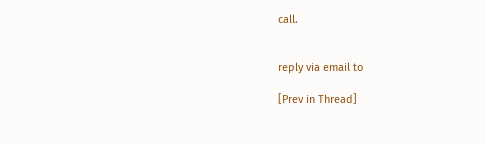call.


reply via email to

[Prev in Thread]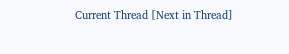Current Thread [Next in Thread]